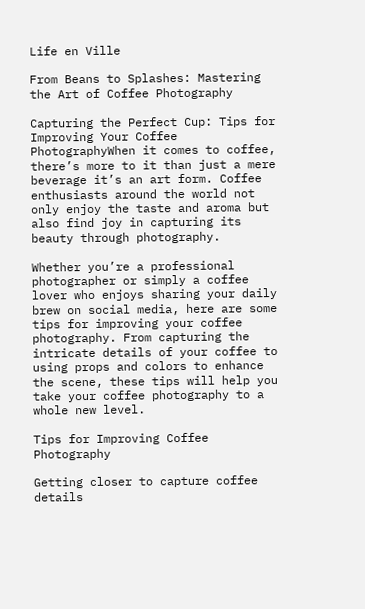Life en Ville

From Beans to Splashes: Mastering the Art of Coffee Photography

Capturing the Perfect Cup: Tips for Improving Your Coffee PhotographyWhen it comes to coffee, there’s more to it than just a mere beverage it’s an art form. Coffee enthusiasts around the world not only enjoy the taste and aroma but also find joy in capturing its beauty through photography.

Whether you’re a professional photographer or simply a coffee lover who enjoys sharing your daily brew on social media, here are some tips for improving your coffee photography. From capturing the intricate details of your coffee to using props and colors to enhance the scene, these tips will help you take your coffee photography to a whole new level.

Tips for Improving Coffee Photography

Getting closer to capture coffee details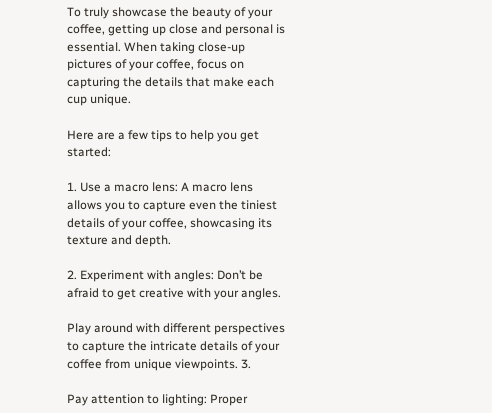To truly showcase the beauty of your coffee, getting up close and personal is essential. When taking close-up pictures of your coffee, focus on capturing the details that make each cup unique.

Here are a few tips to help you get started:

1. Use a macro lens: A macro lens allows you to capture even the tiniest details of your coffee, showcasing its texture and depth.

2. Experiment with angles: Don’t be afraid to get creative with your angles.

Play around with different perspectives to capture the intricate details of your coffee from unique viewpoints. 3.

Pay attention to lighting: Proper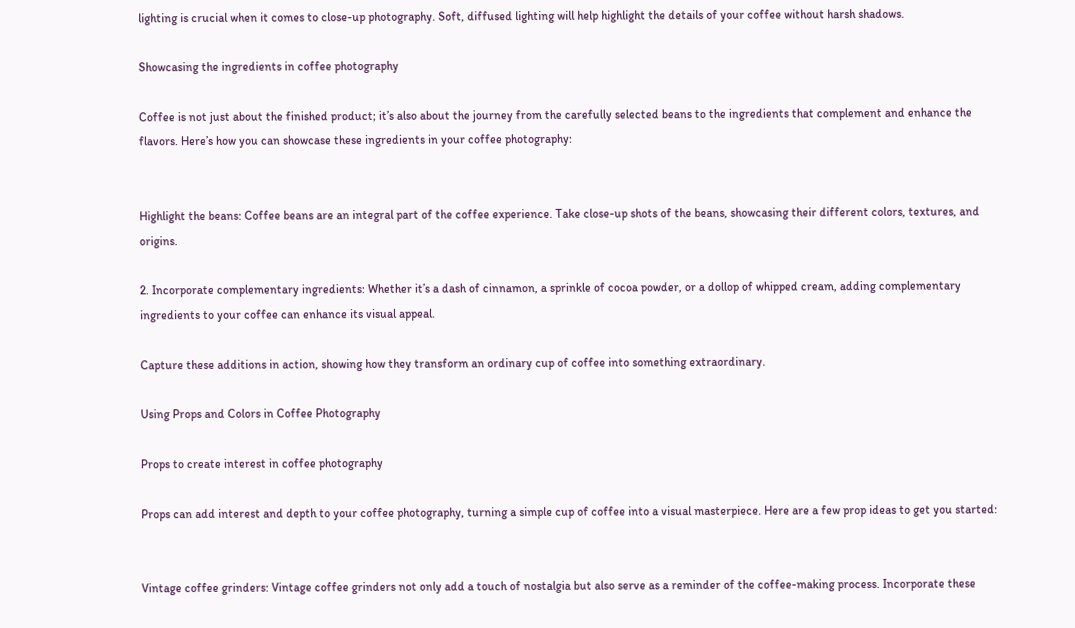lighting is crucial when it comes to close-up photography. Soft, diffused lighting will help highlight the details of your coffee without harsh shadows.

Showcasing the ingredients in coffee photography

Coffee is not just about the finished product; it’s also about the journey from the carefully selected beans to the ingredients that complement and enhance the flavors. Here’s how you can showcase these ingredients in your coffee photography:


Highlight the beans: Coffee beans are an integral part of the coffee experience. Take close-up shots of the beans, showcasing their different colors, textures, and origins.

2. Incorporate complementary ingredients: Whether it’s a dash of cinnamon, a sprinkle of cocoa powder, or a dollop of whipped cream, adding complementary ingredients to your coffee can enhance its visual appeal.

Capture these additions in action, showing how they transform an ordinary cup of coffee into something extraordinary.

Using Props and Colors in Coffee Photography

Props to create interest in coffee photography

Props can add interest and depth to your coffee photography, turning a simple cup of coffee into a visual masterpiece. Here are a few prop ideas to get you started:


Vintage coffee grinders: Vintage coffee grinders not only add a touch of nostalgia but also serve as a reminder of the coffee-making process. Incorporate these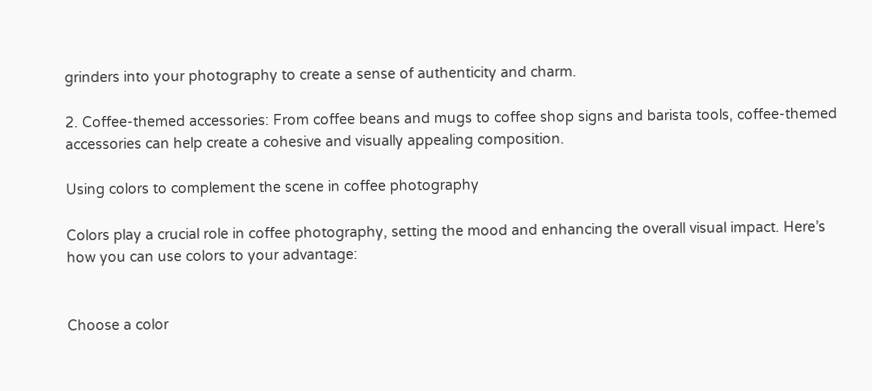grinders into your photography to create a sense of authenticity and charm.

2. Coffee-themed accessories: From coffee beans and mugs to coffee shop signs and barista tools, coffee-themed accessories can help create a cohesive and visually appealing composition.

Using colors to complement the scene in coffee photography

Colors play a crucial role in coffee photography, setting the mood and enhancing the overall visual impact. Here’s how you can use colors to your advantage:


Choose a color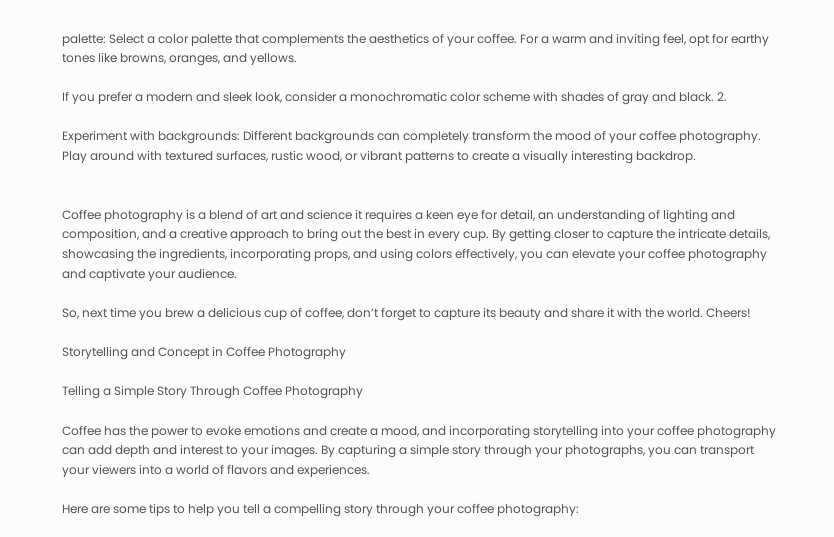palette: Select a color palette that complements the aesthetics of your coffee. For a warm and inviting feel, opt for earthy tones like browns, oranges, and yellows.

If you prefer a modern and sleek look, consider a monochromatic color scheme with shades of gray and black. 2.

Experiment with backgrounds: Different backgrounds can completely transform the mood of your coffee photography. Play around with textured surfaces, rustic wood, or vibrant patterns to create a visually interesting backdrop.


Coffee photography is a blend of art and science it requires a keen eye for detail, an understanding of lighting and composition, and a creative approach to bring out the best in every cup. By getting closer to capture the intricate details, showcasing the ingredients, incorporating props, and using colors effectively, you can elevate your coffee photography and captivate your audience.

So, next time you brew a delicious cup of coffee, don’t forget to capture its beauty and share it with the world. Cheers!

Storytelling and Concept in Coffee Photography

Telling a Simple Story Through Coffee Photography

Coffee has the power to evoke emotions and create a mood, and incorporating storytelling into your coffee photography can add depth and interest to your images. By capturing a simple story through your photographs, you can transport your viewers into a world of flavors and experiences.

Here are some tips to help you tell a compelling story through your coffee photography: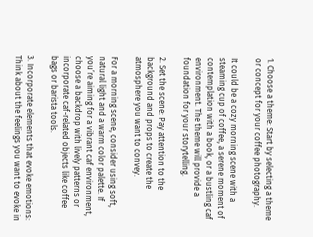1. Choose a theme: Start by selecting a theme or concept for your coffee photography.

It could be a cozy morning scene with a steaming cup of coffee, a serene moment of contemplation with a book, or a bustling caf environment. The theme will provide a foundation for your storytelling.

2. Set the scene: Pay attention to the background and props to create the atmosphere you want to convey.

For a morning scene, consider using soft, natural light and a warm color palette. If you’re aiming for a vibrant caf environment, choose a backdrop with lively patterns or incorporate caf-related objects like coffee bags or barista tools.

3. Incorporate elements that evoke emotions: Think about the feelings you want to evoke in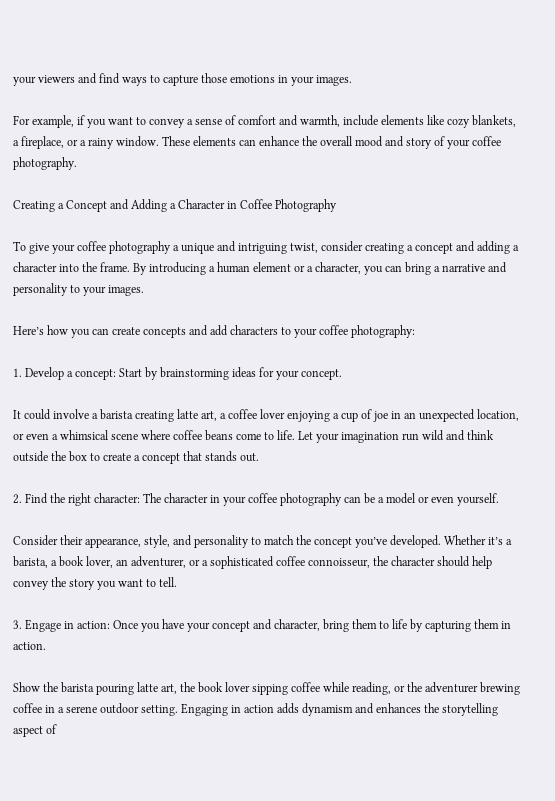your viewers and find ways to capture those emotions in your images.

For example, if you want to convey a sense of comfort and warmth, include elements like cozy blankets, a fireplace, or a rainy window. These elements can enhance the overall mood and story of your coffee photography.

Creating a Concept and Adding a Character in Coffee Photography

To give your coffee photography a unique and intriguing twist, consider creating a concept and adding a character into the frame. By introducing a human element or a character, you can bring a narrative and personality to your images.

Here’s how you can create concepts and add characters to your coffee photography:

1. Develop a concept: Start by brainstorming ideas for your concept.

It could involve a barista creating latte art, a coffee lover enjoying a cup of joe in an unexpected location, or even a whimsical scene where coffee beans come to life. Let your imagination run wild and think outside the box to create a concept that stands out.

2. Find the right character: The character in your coffee photography can be a model or even yourself.

Consider their appearance, style, and personality to match the concept you’ve developed. Whether it’s a barista, a book lover, an adventurer, or a sophisticated coffee connoisseur, the character should help convey the story you want to tell.

3. Engage in action: Once you have your concept and character, bring them to life by capturing them in action.

Show the barista pouring latte art, the book lover sipping coffee while reading, or the adventurer brewing coffee in a serene outdoor setting. Engaging in action adds dynamism and enhances the storytelling aspect of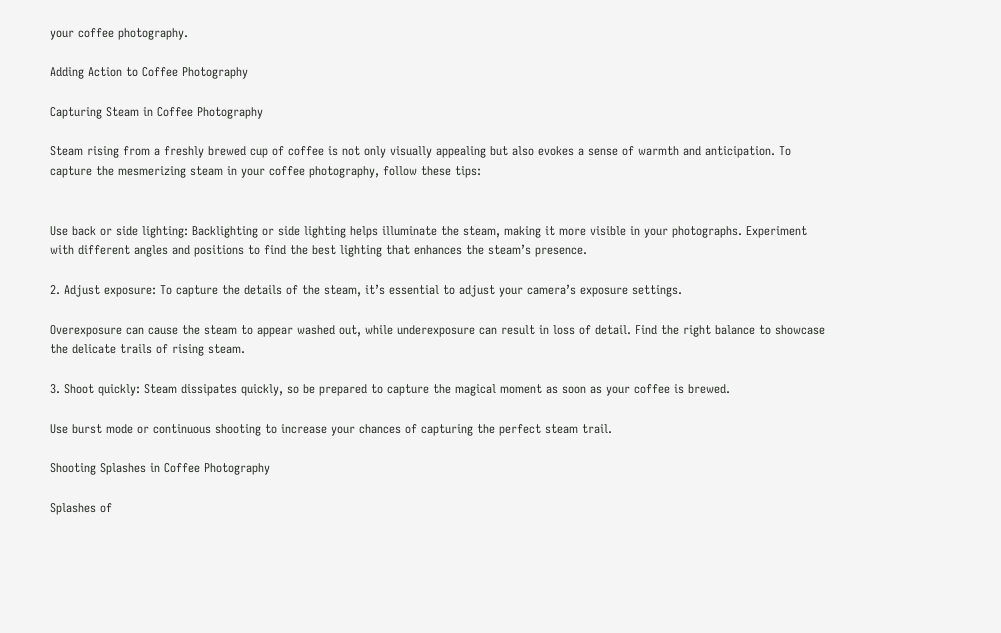your coffee photography.

Adding Action to Coffee Photography

Capturing Steam in Coffee Photography

Steam rising from a freshly brewed cup of coffee is not only visually appealing but also evokes a sense of warmth and anticipation. To capture the mesmerizing steam in your coffee photography, follow these tips:


Use back or side lighting: Backlighting or side lighting helps illuminate the steam, making it more visible in your photographs. Experiment with different angles and positions to find the best lighting that enhances the steam’s presence.

2. Adjust exposure: To capture the details of the steam, it’s essential to adjust your camera’s exposure settings.

Overexposure can cause the steam to appear washed out, while underexposure can result in loss of detail. Find the right balance to showcase the delicate trails of rising steam.

3. Shoot quickly: Steam dissipates quickly, so be prepared to capture the magical moment as soon as your coffee is brewed.

Use burst mode or continuous shooting to increase your chances of capturing the perfect steam trail.

Shooting Splashes in Coffee Photography

Splashes of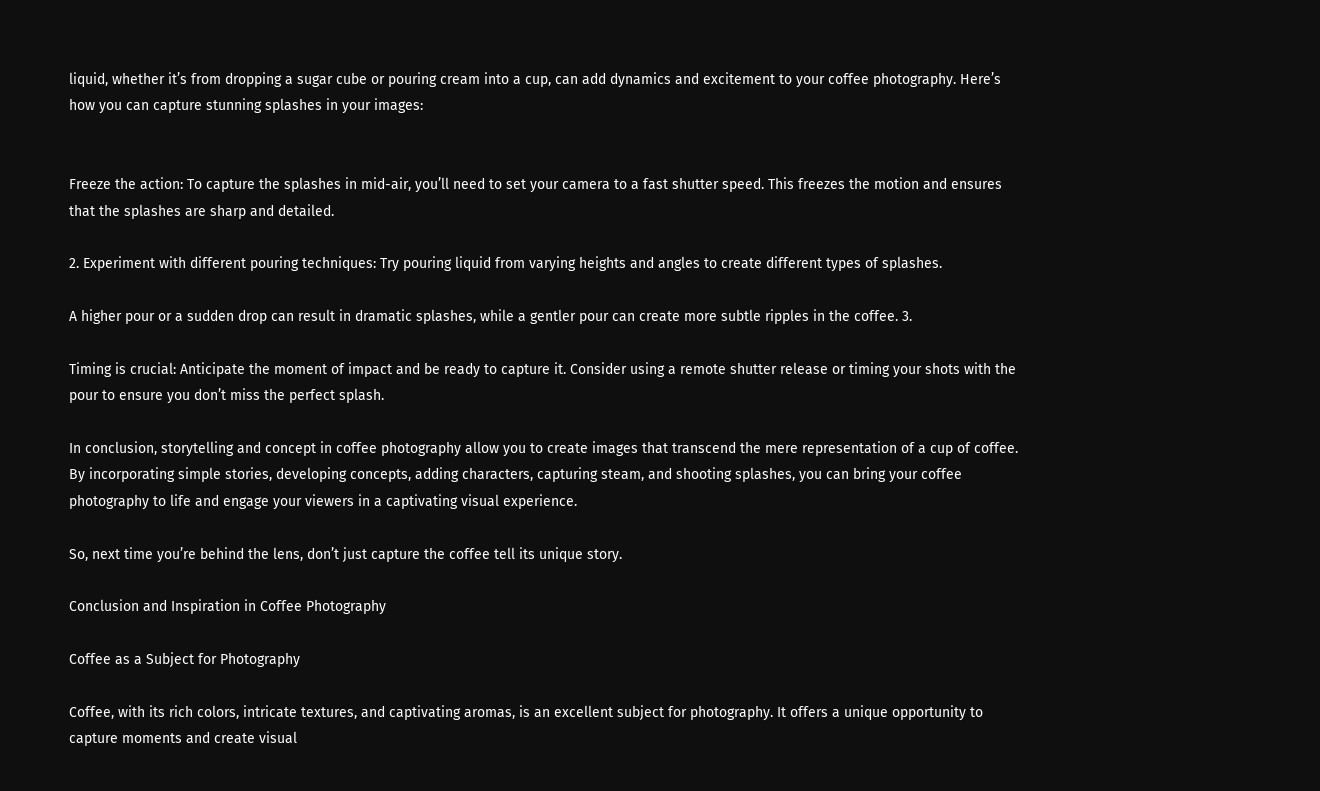liquid, whether it’s from dropping a sugar cube or pouring cream into a cup, can add dynamics and excitement to your coffee photography. Here’s how you can capture stunning splashes in your images:


Freeze the action: To capture the splashes in mid-air, you’ll need to set your camera to a fast shutter speed. This freezes the motion and ensures that the splashes are sharp and detailed.

2. Experiment with different pouring techniques: Try pouring liquid from varying heights and angles to create different types of splashes.

A higher pour or a sudden drop can result in dramatic splashes, while a gentler pour can create more subtle ripples in the coffee. 3.

Timing is crucial: Anticipate the moment of impact and be ready to capture it. Consider using a remote shutter release or timing your shots with the pour to ensure you don’t miss the perfect splash.

In conclusion, storytelling and concept in coffee photography allow you to create images that transcend the mere representation of a cup of coffee. By incorporating simple stories, developing concepts, adding characters, capturing steam, and shooting splashes, you can bring your coffee photography to life and engage your viewers in a captivating visual experience.

So, next time you’re behind the lens, don’t just capture the coffee tell its unique story.

Conclusion and Inspiration in Coffee Photography

Coffee as a Subject for Photography

Coffee, with its rich colors, intricate textures, and captivating aromas, is an excellent subject for photography. It offers a unique opportunity to capture moments and create visual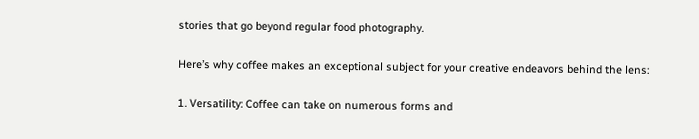stories that go beyond regular food photography.

Here’s why coffee makes an exceptional subject for your creative endeavors behind the lens:

1. Versatility: Coffee can take on numerous forms and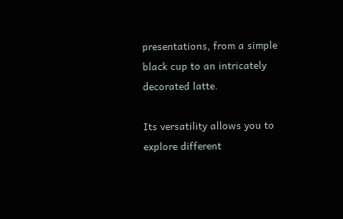presentations, from a simple black cup to an intricately decorated latte.

Its versatility allows you to explore different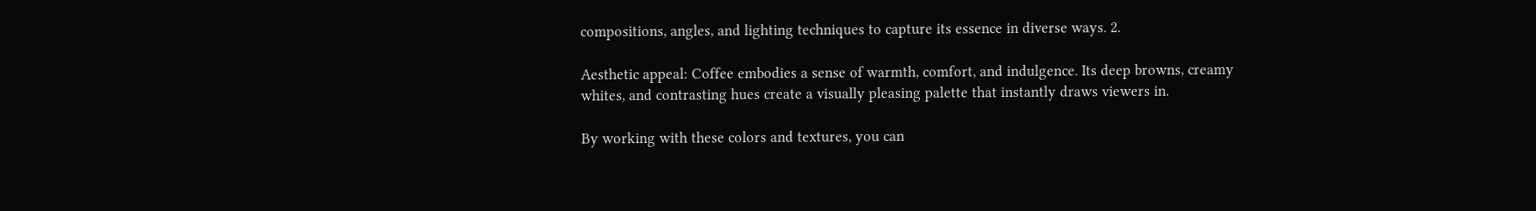compositions, angles, and lighting techniques to capture its essence in diverse ways. 2.

Aesthetic appeal: Coffee embodies a sense of warmth, comfort, and indulgence. Its deep browns, creamy whites, and contrasting hues create a visually pleasing palette that instantly draws viewers in.

By working with these colors and textures, you can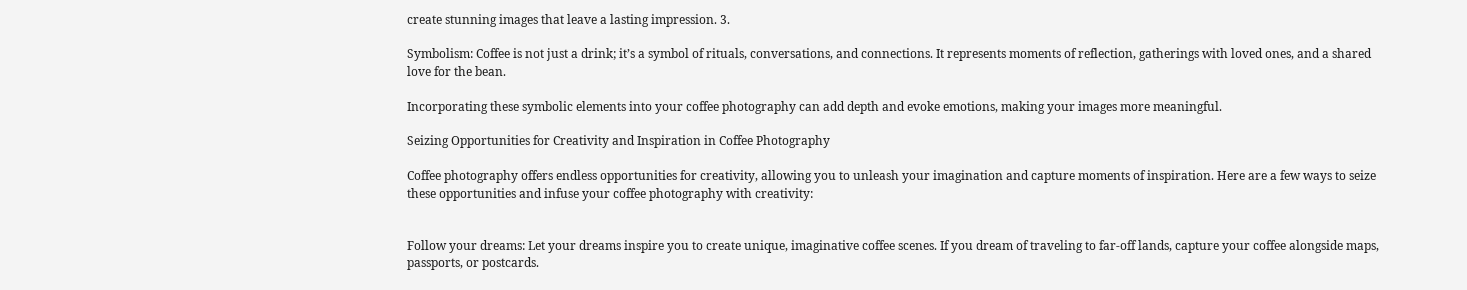create stunning images that leave a lasting impression. 3.

Symbolism: Coffee is not just a drink; it’s a symbol of rituals, conversations, and connections. It represents moments of reflection, gatherings with loved ones, and a shared love for the bean.

Incorporating these symbolic elements into your coffee photography can add depth and evoke emotions, making your images more meaningful.

Seizing Opportunities for Creativity and Inspiration in Coffee Photography

Coffee photography offers endless opportunities for creativity, allowing you to unleash your imagination and capture moments of inspiration. Here are a few ways to seize these opportunities and infuse your coffee photography with creativity:


Follow your dreams: Let your dreams inspire you to create unique, imaginative coffee scenes. If you dream of traveling to far-off lands, capture your coffee alongside maps, passports, or postcards.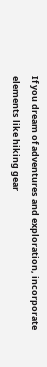If you dream of adventures and exploration, incorporate elements like hiking gear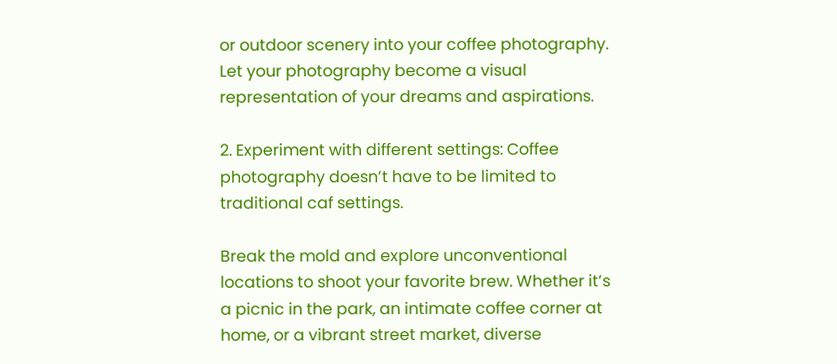or outdoor scenery into your coffee photography. Let your photography become a visual representation of your dreams and aspirations.

2. Experiment with different settings: Coffee photography doesn’t have to be limited to traditional caf settings.

Break the mold and explore unconventional locations to shoot your favorite brew. Whether it’s a picnic in the park, an intimate coffee corner at home, or a vibrant street market, diverse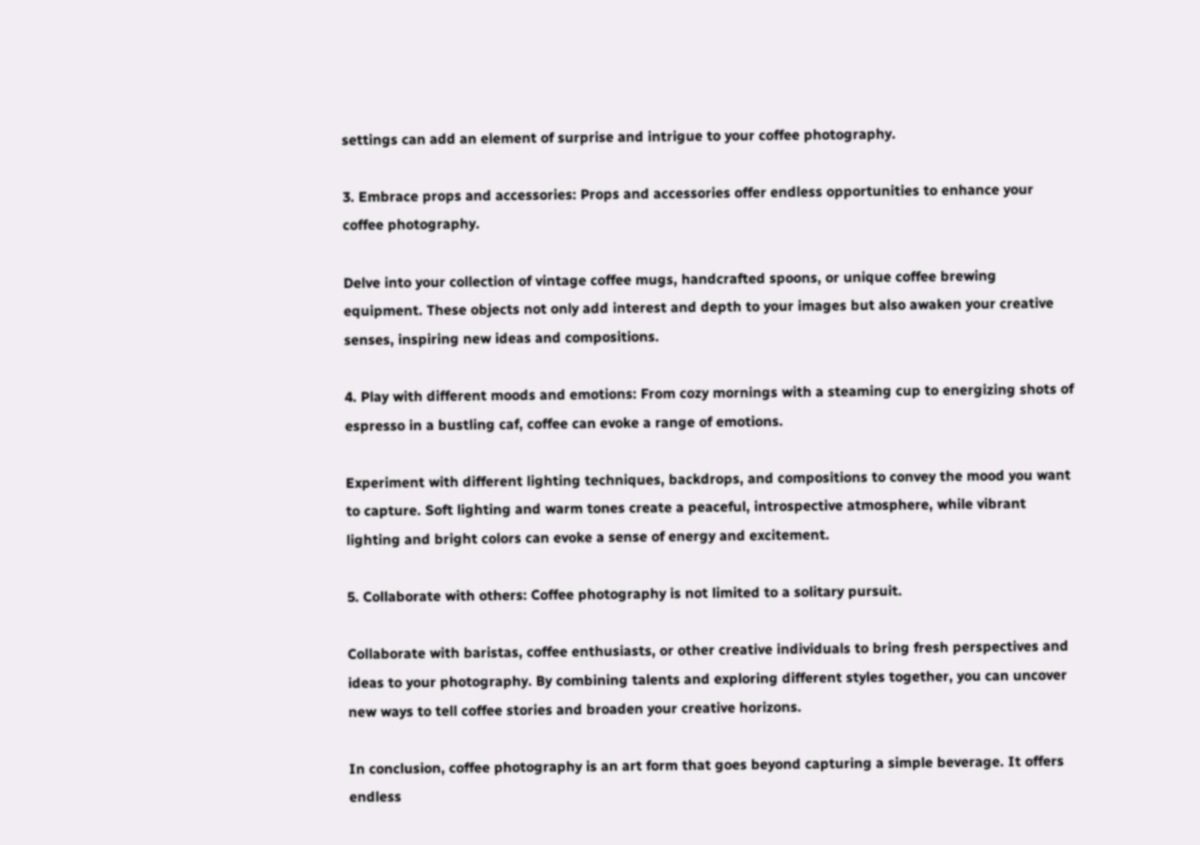settings can add an element of surprise and intrigue to your coffee photography.

3. Embrace props and accessories: Props and accessories offer endless opportunities to enhance your coffee photography.

Delve into your collection of vintage coffee mugs, handcrafted spoons, or unique coffee brewing equipment. These objects not only add interest and depth to your images but also awaken your creative senses, inspiring new ideas and compositions.

4. Play with different moods and emotions: From cozy mornings with a steaming cup to energizing shots of espresso in a bustling caf, coffee can evoke a range of emotions.

Experiment with different lighting techniques, backdrops, and compositions to convey the mood you want to capture. Soft lighting and warm tones create a peaceful, introspective atmosphere, while vibrant lighting and bright colors can evoke a sense of energy and excitement.

5. Collaborate with others: Coffee photography is not limited to a solitary pursuit.

Collaborate with baristas, coffee enthusiasts, or other creative individuals to bring fresh perspectives and ideas to your photography. By combining talents and exploring different styles together, you can uncover new ways to tell coffee stories and broaden your creative horizons.

In conclusion, coffee photography is an art form that goes beyond capturing a simple beverage. It offers endless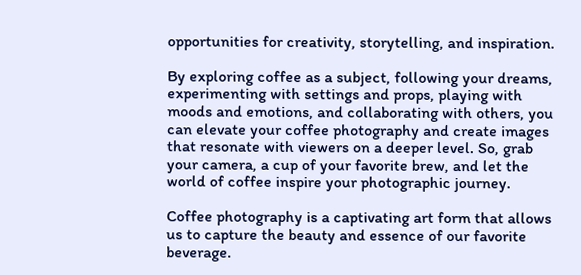opportunities for creativity, storytelling, and inspiration.

By exploring coffee as a subject, following your dreams, experimenting with settings and props, playing with moods and emotions, and collaborating with others, you can elevate your coffee photography and create images that resonate with viewers on a deeper level. So, grab your camera, a cup of your favorite brew, and let the world of coffee inspire your photographic journey.

Coffee photography is a captivating art form that allows us to capture the beauty and essence of our favorite beverage.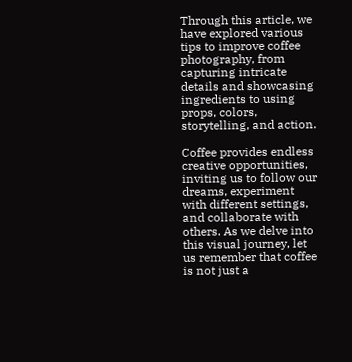Through this article, we have explored various tips to improve coffee photography, from capturing intricate details and showcasing ingredients to using props, colors, storytelling, and action.

Coffee provides endless creative opportunities, inviting us to follow our dreams, experiment with different settings, and collaborate with others. As we delve into this visual journey, let us remember that coffee is not just a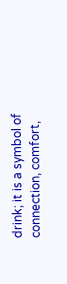drink; it is a symbol of connection, comfort,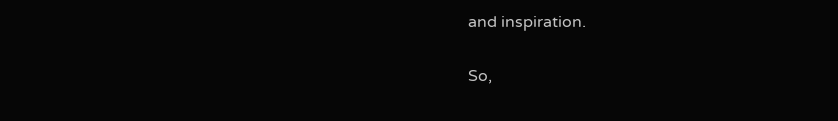and inspiration.

So,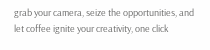grab your camera, seize the opportunities, and let coffee ignite your creativity, one click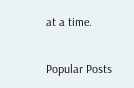at a time.

Popular Posts